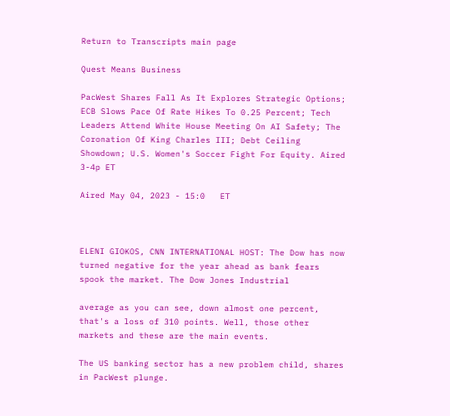Return to Transcripts main page

Quest Means Business

PacWest Shares Fall As It Explores Strategic Options; ECB Slows Pace Of Rate Hikes To 0.25 Percent; Tech Leaders Attend White House Meeting On AI Safety; The Coronation Of King Charles III; Debt Ceiling Showdown; U.S. Women's Soccer Fight For Equity. Aired 3-4p ET

Aired May 04, 2023 - 15:0   ET



ELENI GIOKOS, CNN INTERNATIONAL HOST: The Dow has now turned negative for the year ahead as bank fears spook the market. The Dow Jones Industrial

average as you can see, down almost one percent, that's a loss of 310 points. Well, those other markets and these are the main events.

The US banking sector has a new problem child, shares in PacWest plunge.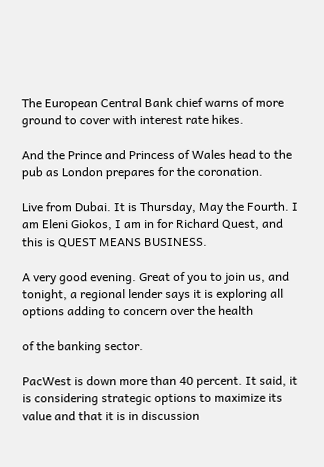The European Central Bank chief warns of more ground to cover with interest rate hikes.

And the Prince and Princess of Wales head to the pub as London prepares for the coronation.

Live from Dubai. It is Thursday, May the Fourth. I am Eleni Giokos, I am in for Richard Quest, and this is QUEST MEANS BUSINESS.

A very good evening. Great of you to join us, and tonight, a regional lender says it is exploring all options adding to concern over the health

of the banking sector.

PacWest is down more than 40 percent. It said, it is considering strategic options to maximize its value and that it is in discussion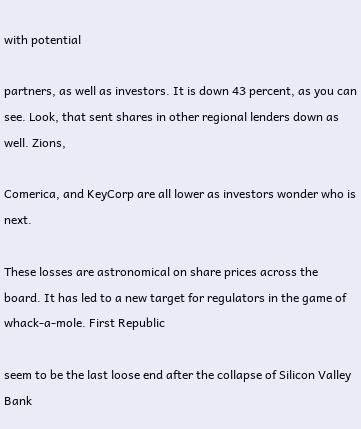with potential

partners, as well as investors. It is down 43 percent, as you can see. Look, that sent shares in other regional lenders down as well. Zions,

Comerica, and KeyCorp are all lower as investors wonder who is next.

These losses are astronomical on share prices across the board. It has led to a new target for regulators in the game of whack-a-mole. First Republic

seem to be the last loose end after the collapse of Silicon Valley Bank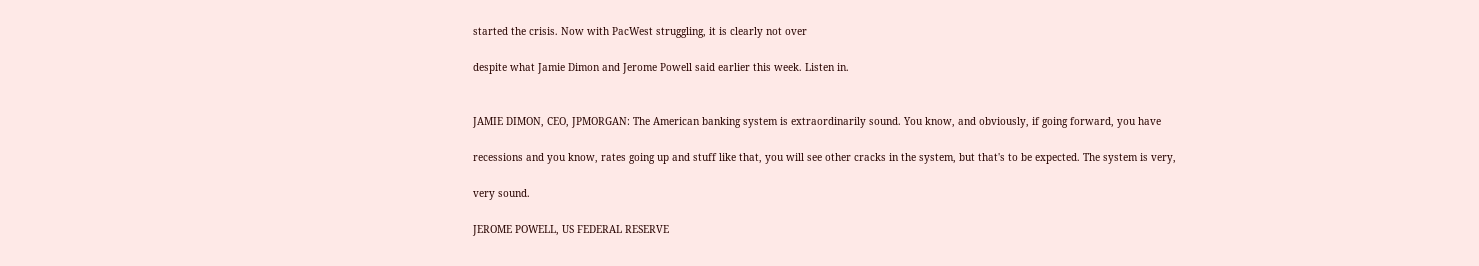started the crisis. Now with PacWest struggling, it is clearly not over

despite what Jamie Dimon and Jerome Powell said earlier this week. Listen in.


JAMIE DIMON, CEO, JPMORGAN: The American banking system is extraordinarily sound. You know, and obviously, if going forward, you have

recessions and you know, rates going up and stuff like that, you will see other cracks in the system, but that's to be expected. The system is very,

very sound.

JEROME POWELL, US FEDERAL RESERVE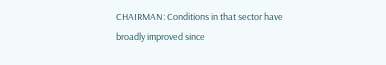CHAIRMAN: Conditions in that sector have broadly improved since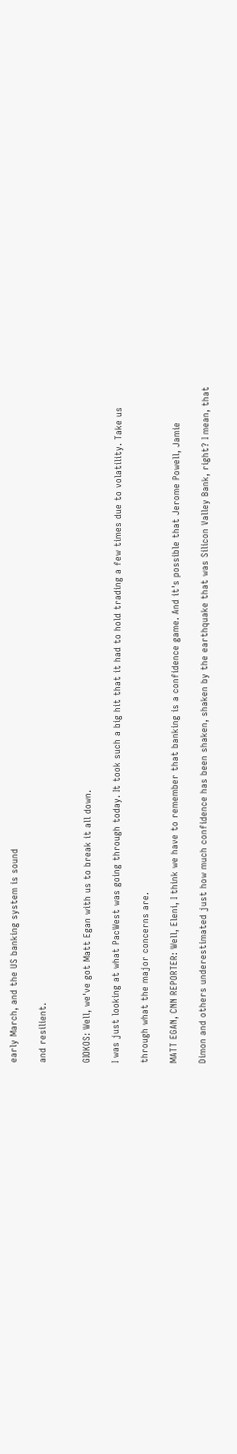early March, and the US banking system is sound

and resilient.


GIOKOS: Well, we've got Matt Egan with us to break it all down.

I was just looking at what PacWest was going through today. It took such a big hit that it had to hold trading a few times due to volatility. Take us

through what the major concerns are.

MATT EGAN, CNN REPORTER: Well, Eleni, I think we have to remember that banking is a confidence game. And it's possible that Jerome Powell, Jamie

Dimon and others underestimated just how much confidence has been shaken, shaken by the earthquake that was Silicon Valley Bank, right? I mean, that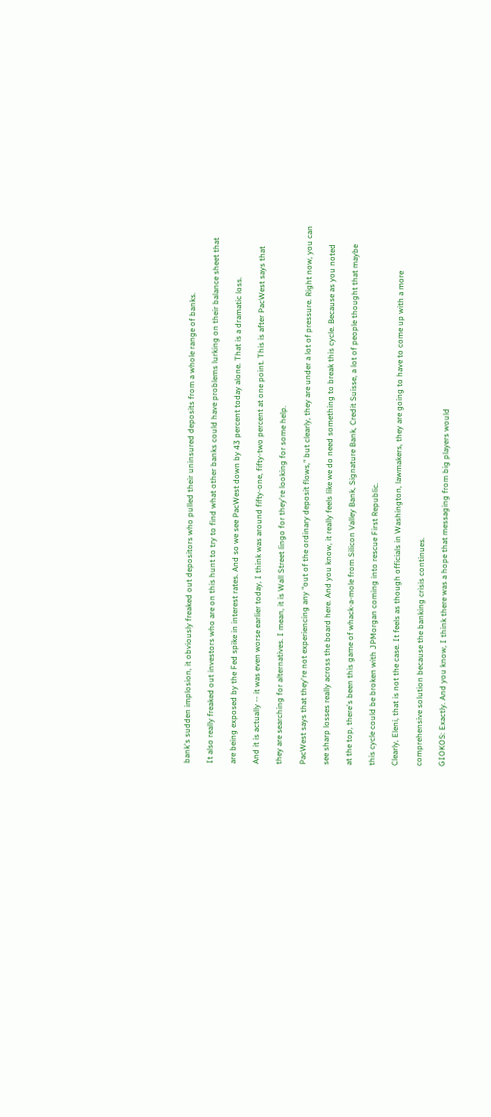bank's sudden implosion, it obviously freaked out depositors who pulled their uninsured deposits from a whole range of banks.

It also really freaked out investors who are on this hunt to try to find what other banks could have problems lurking on their balance sheet that

are being exposed by the Fed spike in interest rates. And so we see PacWest down by 43 percent today alone. That is a dramatic loss.

And it is actually -- it was even worse earlier today, I think was around fifty-one, fifty-two percent at one point. This is after PacWest says that

they are searching for alternatives. I mean, it is Wall Street lingo for they're looking for some help.

PacWest says that they're not experiencing any "out of the ordinary deposit flows," but clearly, they are under a lot of pressure. Right now, you can

see sharp losses really across the board here. And you know, it really feels like we do need something to break this cycle. Because as you noted

at the top, there's been this game of whack-a-mole from Silicon Valley Bank, Signature Bank, Credit Suisse, a lot of people thought that maybe

this cycle could be broken with JPMorgan coming into rescue First Republic.

Clearly, Eleni, that is not the case. It feels as though officials in Washington, lawmakers, they are going to have to come up with a more

comprehensive solution because the banking crisis continues.

GIOKOS: Exactly. And you know, I think there was a hope that messaging from big players would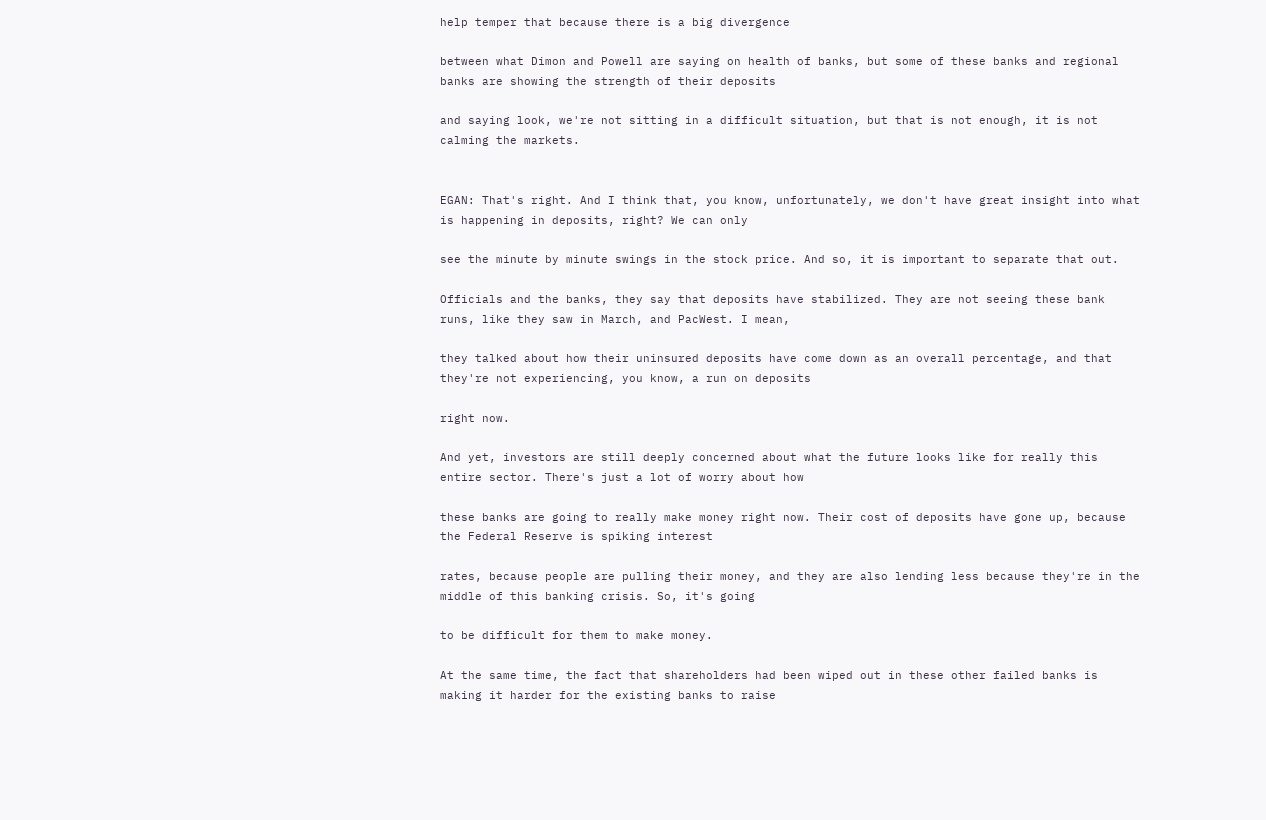help temper that because there is a big divergence

between what Dimon and Powell are saying on health of banks, but some of these banks and regional banks are showing the strength of their deposits

and saying look, we're not sitting in a difficult situation, but that is not enough, it is not calming the markets.


EGAN: That's right. And I think that, you know, unfortunately, we don't have great insight into what is happening in deposits, right? We can only

see the minute by minute swings in the stock price. And so, it is important to separate that out.

Officials and the banks, they say that deposits have stabilized. They are not seeing these bank runs, like they saw in March, and PacWest. I mean,

they talked about how their uninsured deposits have come down as an overall percentage, and that they're not experiencing, you know, a run on deposits

right now.

And yet, investors are still deeply concerned about what the future looks like for really this entire sector. There's just a lot of worry about how

these banks are going to really make money right now. Their cost of deposits have gone up, because the Federal Reserve is spiking interest

rates, because people are pulling their money, and they are also lending less because they're in the middle of this banking crisis. So, it's going

to be difficult for them to make money.

At the same time, the fact that shareholders had been wiped out in these other failed banks is making it harder for the existing banks to raise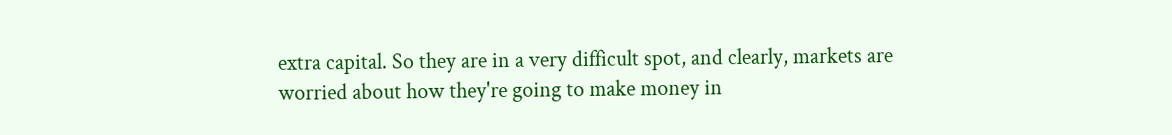extra capital. So they are in a very difficult spot, and clearly, markets are worried about how they're going to make money in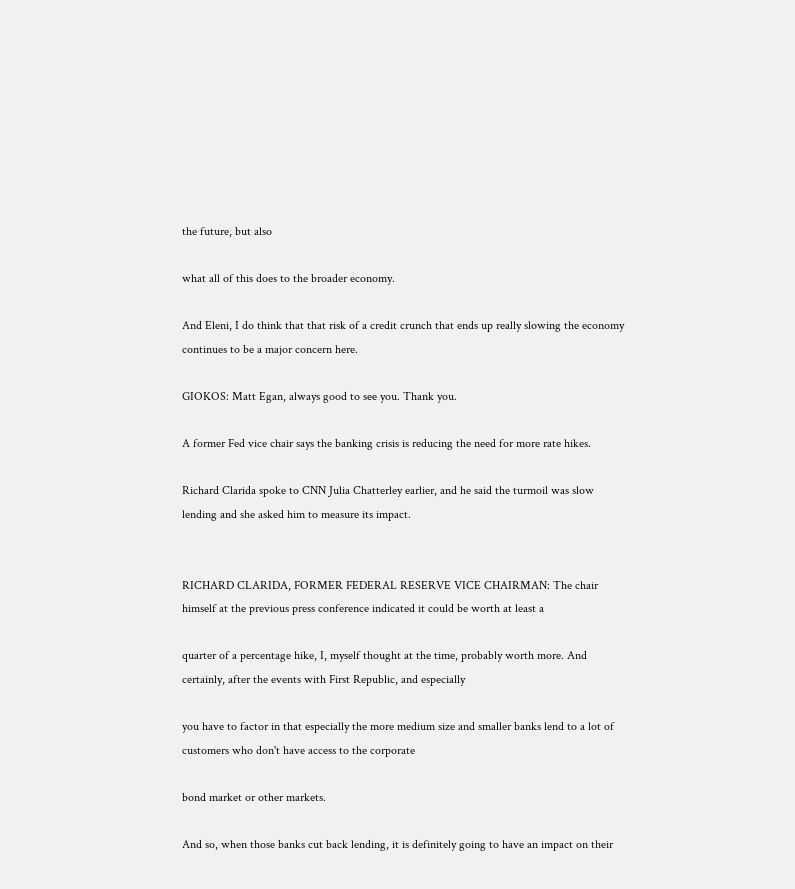the future, but also

what all of this does to the broader economy.

And Eleni, I do think that that risk of a credit crunch that ends up really slowing the economy continues to be a major concern here.

GIOKOS: Matt Egan, always good to see you. Thank you.

A former Fed vice chair says the banking crisis is reducing the need for more rate hikes.

Richard Clarida spoke to CNN Julia Chatterley earlier, and he said the turmoil was slow lending and she asked him to measure its impact.


RICHARD CLARIDA, FORMER FEDERAL RESERVE VICE CHAIRMAN: The chair himself at the previous press conference indicated it could be worth at least a

quarter of a percentage hike, I, myself thought at the time, probably worth more. And certainly, after the events with First Republic, and especially

you have to factor in that especially the more medium size and smaller banks lend to a lot of customers who don't have access to the corporate

bond market or other markets.

And so, when those banks cut back lending, it is definitely going to have an impact on their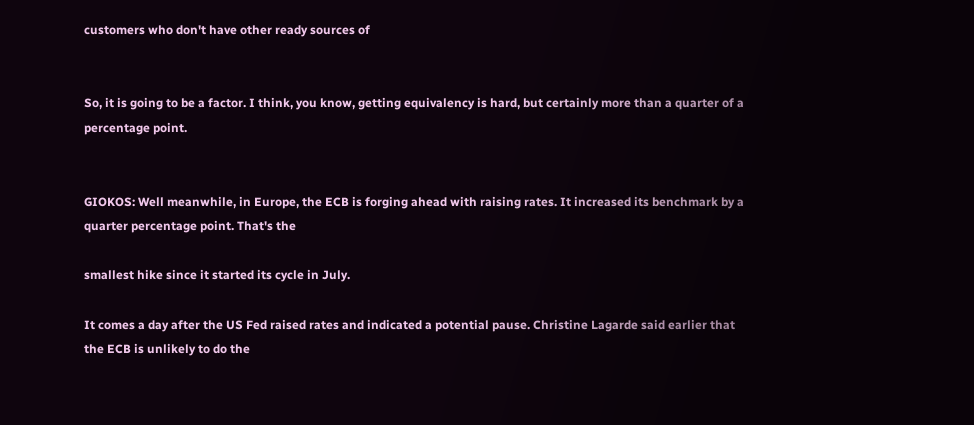customers who don't have other ready sources of


So, it is going to be a factor. I think, you know, getting equivalency is hard, but certainly more than a quarter of a percentage point.


GIOKOS: Well meanwhile, in Europe, the ECB is forging ahead with raising rates. It increased its benchmark by a quarter percentage point. That's the

smallest hike since it started its cycle in July.

It comes a day after the US Fed raised rates and indicated a potential pause. Christine Lagarde said earlier that the ECB is unlikely to do the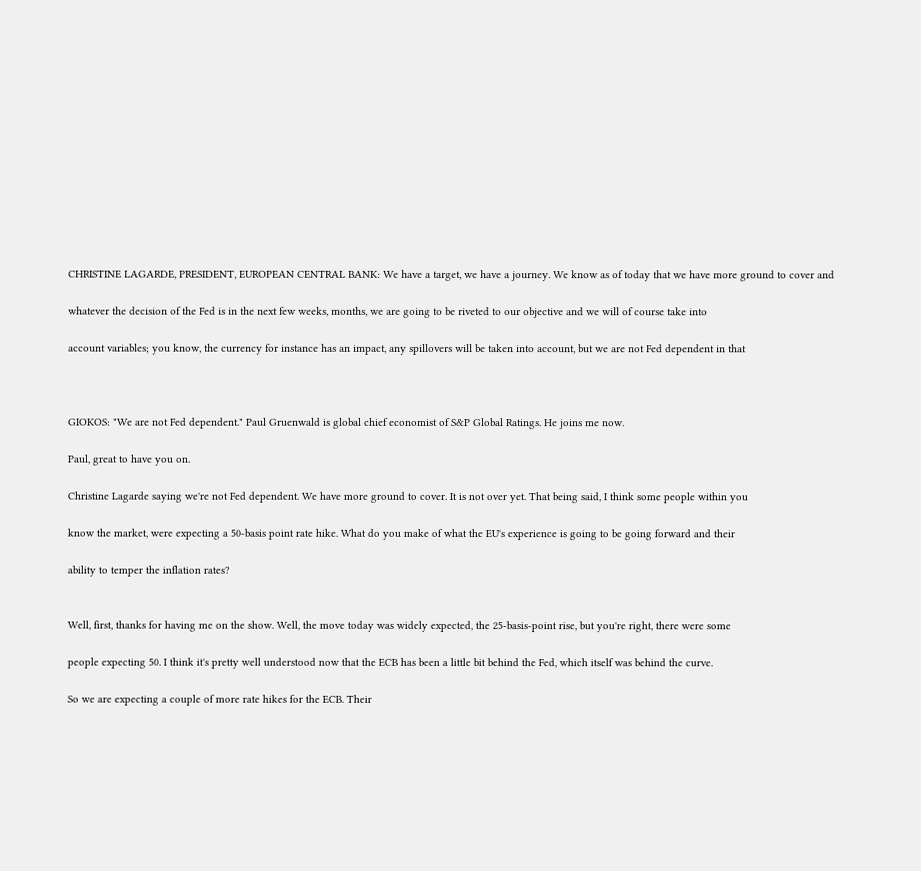CHRISTINE LAGARDE, PRESIDENT, EUROPEAN CENTRAL BANK: We have a target, we have a journey. We know as of today that we have more ground to cover and

whatever the decision of the Fed is in the next few weeks, months, we are going to be riveted to our objective and we will of course take into

account variables; you know, the currency for instance has an impact, any spillovers will be taken into account, but we are not Fed dependent in that



GIOKOS: "We are not Fed dependent." Paul Gruenwald is global chief economist of S&P Global Ratings. He joins me now.

Paul, great to have you on.

Christine Lagarde saying we're not Fed dependent. We have more ground to cover. It is not over yet. That being said, I think some people within you

know the market, were expecting a 50-basis point rate hike. What do you make of what the EU's experience is going to be going forward and their

ability to temper the inflation rates?


Well, first, thanks for having me on the show. Well, the move today was widely expected, the 25-basis-point rise, but you're right, there were some

people expecting 50. I think it's pretty well understood now that the ECB has been a little bit behind the Fed, which itself was behind the curve.

So we are expecting a couple of more rate hikes for the ECB. Their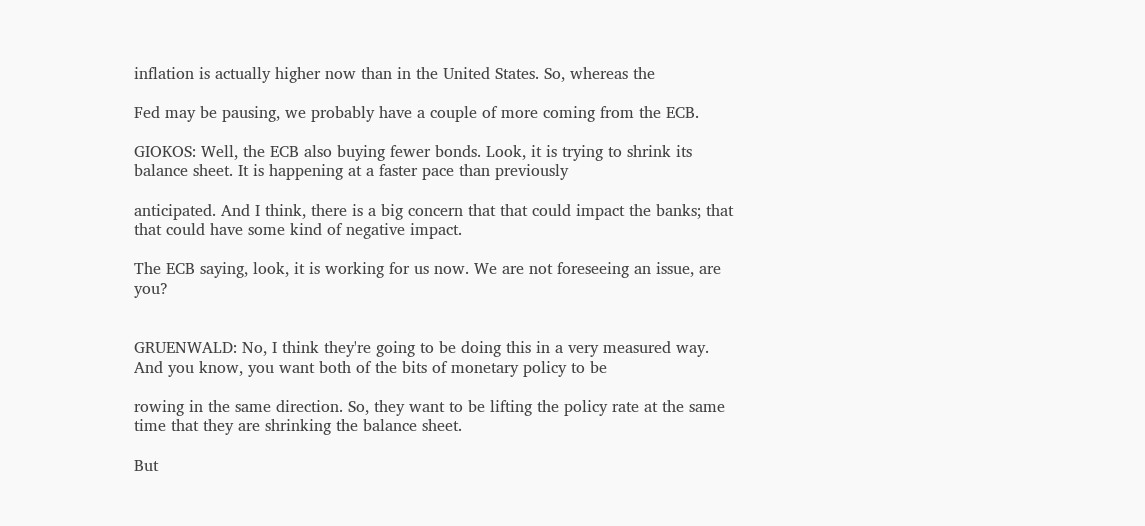inflation is actually higher now than in the United States. So, whereas the

Fed may be pausing, we probably have a couple of more coming from the ECB.

GIOKOS: Well, the ECB also buying fewer bonds. Look, it is trying to shrink its balance sheet. It is happening at a faster pace than previously

anticipated. And I think, there is a big concern that that could impact the banks; that that could have some kind of negative impact.

The ECB saying, look, it is working for us now. We are not foreseeing an issue, are you?


GRUENWALD: No, I think they're going to be doing this in a very measured way. And you know, you want both of the bits of monetary policy to be

rowing in the same direction. So, they want to be lifting the policy rate at the same time that they are shrinking the balance sheet.

But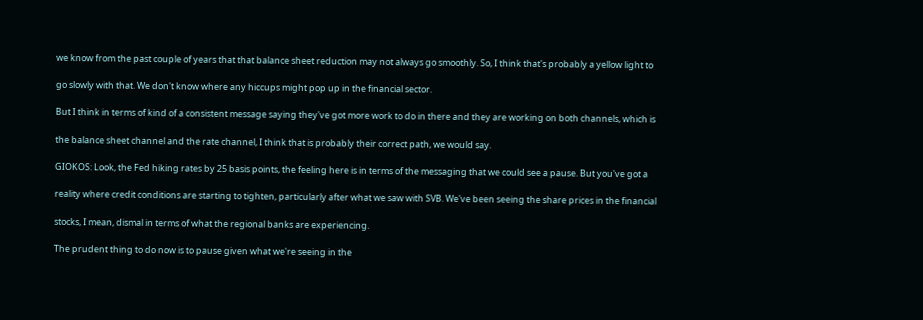we know from the past couple of years that that balance sheet reduction may not always go smoothly. So, I think that's probably a yellow light to

go slowly with that. We don't know where any hiccups might pop up in the financial sector.

But I think in terms of kind of a consistent message saying they've got more work to do in there and they are working on both channels, which is

the balance sheet channel and the rate channel, I think that is probably their correct path, we would say.

GIOKOS: Look, the Fed hiking rates by 25 basis points, the feeling here is in terms of the messaging that we could see a pause. But you've got a

reality where credit conditions are starting to tighten, particularly after what we saw with SVB. We've been seeing the share prices in the financial

stocks, I mean, dismal in terms of what the regional banks are experiencing.

The prudent thing to do now is to pause given what we're seeing in the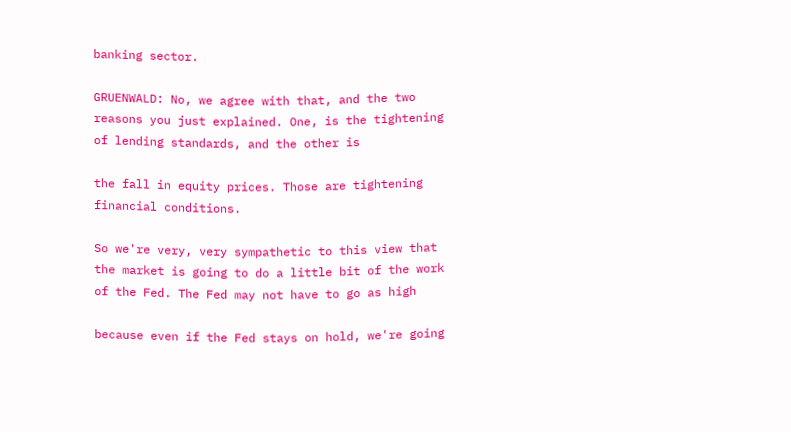banking sector.

GRUENWALD: No, we agree with that, and the two reasons you just explained. One, is the tightening of lending standards, and the other is

the fall in equity prices. Those are tightening financial conditions.

So we're very, very sympathetic to this view that the market is going to do a little bit of the work of the Fed. The Fed may not have to go as high

because even if the Fed stays on hold, we're going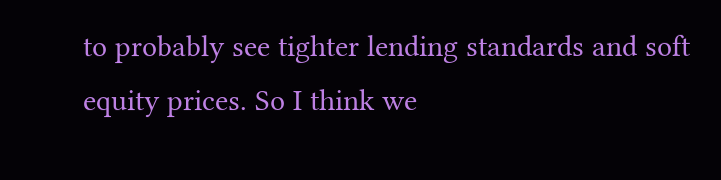to probably see tighter lending standards and soft equity prices. So I think we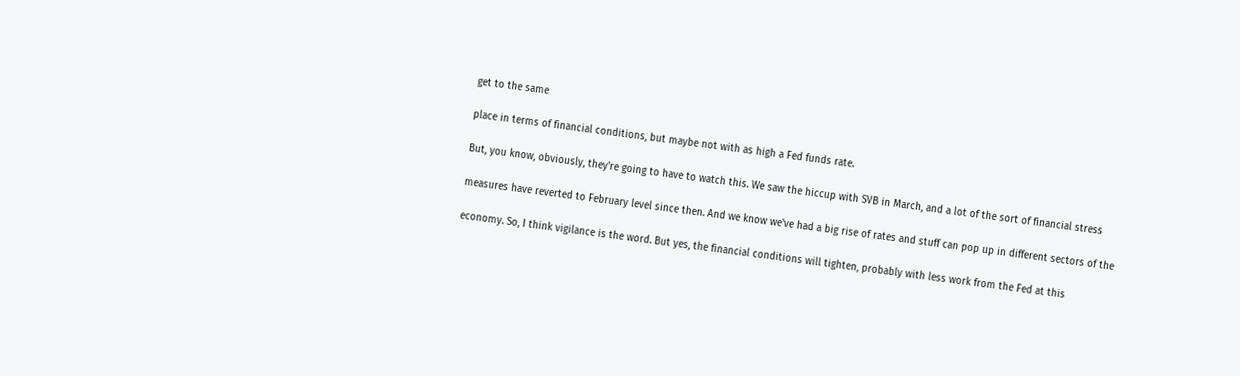get to the same

place in terms of financial conditions, but maybe not with as high a Fed funds rate.

But, you know, obviously, they're going to have to watch this. We saw the hiccup with SVB in March, and a lot of the sort of financial stress

measures have reverted to February level since then. And we know we've had a big rise of rates and stuff can pop up in different sectors of the

economy. So, I think vigilance is the word. But yes, the financial conditions will tighten, probably with less work from the Fed at this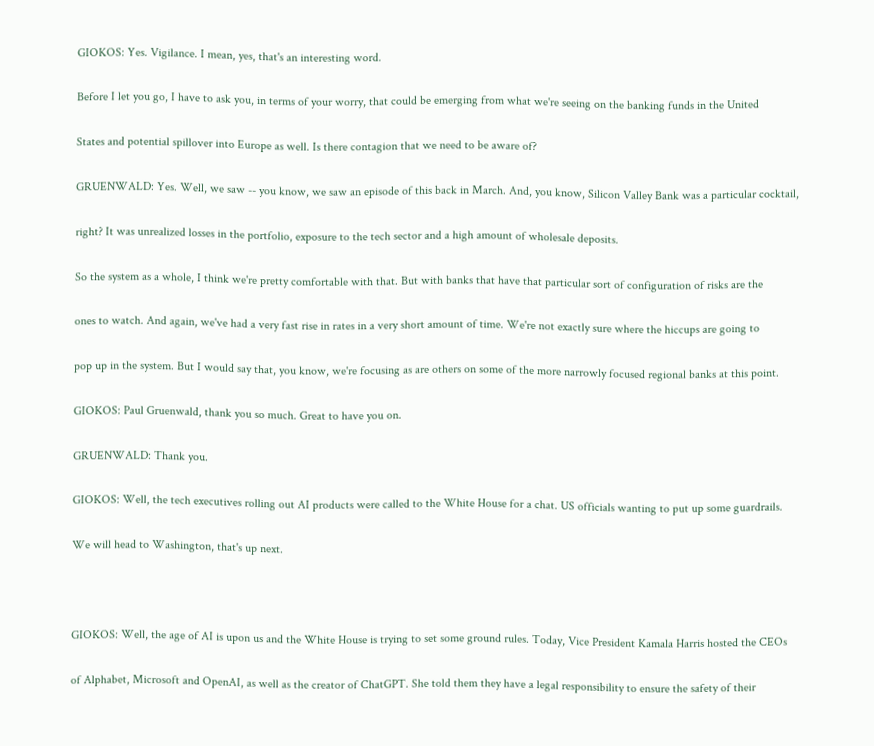GIOKOS: Yes. Vigilance. I mean, yes, that's an interesting word.

Before I let you go, I have to ask you, in terms of your worry, that could be emerging from what we're seeing on the banking funds in the United

States and potential spillover into Europe as well. Is there contagion that we need to be aware of?

GRUENWALD: Yes. Well, we saw -- you know, we saw an episode of this back in March. And, you know, Silicon Valley Bank was a particular cocktail,

right? It was unrealized losses in the portfolio, exposure to the tech sector and a high amount of wholesale deposits.

So the system as a whole, I think we're pretty comfortable with that. But with banks that have that particular sort of configuration of risks are the

ones to watch. And again, we've had a very fast rise in rates in a very short amount of time. We're not exactly sure where the hiccups are going to

pop up in the system. But I would say that, you know, we're focusing as are others on some of the more narrowly focused regional banks at this point.

GIOKOS: Paul Gruenwald, thank you so much. Great to have you on.

GRUENWALD: Thank you.

GIOKOS: Well, the tech executives rolling out AI products were called to the White House for a chat. US officials wanting to put up some guardrails.

We will head to Washington, that's up next.



GIOKOS: Well, the age of AI is upon us and the White House is trying to set some ground rules. Today, Vice President Kamala Harris hosted the CEOs

of Alphabet, Microsoft and OpenAI, as well as the creator of ChatGPT. She told them they have a legal responsibility to ensure the safety of their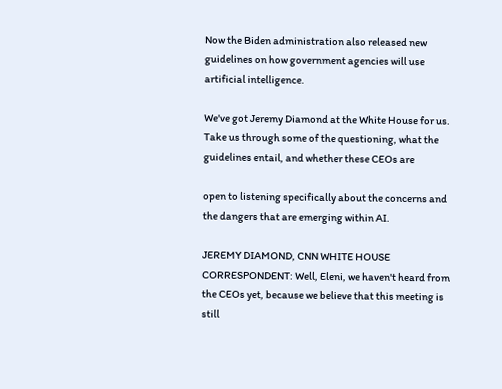Now the Biden administration also released new guidelines on how government agencies will use artificial intelligence.

We've got Jeremy Diamond at the White House for us. Take us through some of the questioning, what the guidelines entail, and whether these CEOs are

open to listening specifically about the concerns and the dangers that are emerging within AI.

JEREMY DIAMOND, CNN WHITE HOUSE CORRESPONDENT: Well, Eleni, we haven't heard from the CEOs yet, because we believe that this meeting is still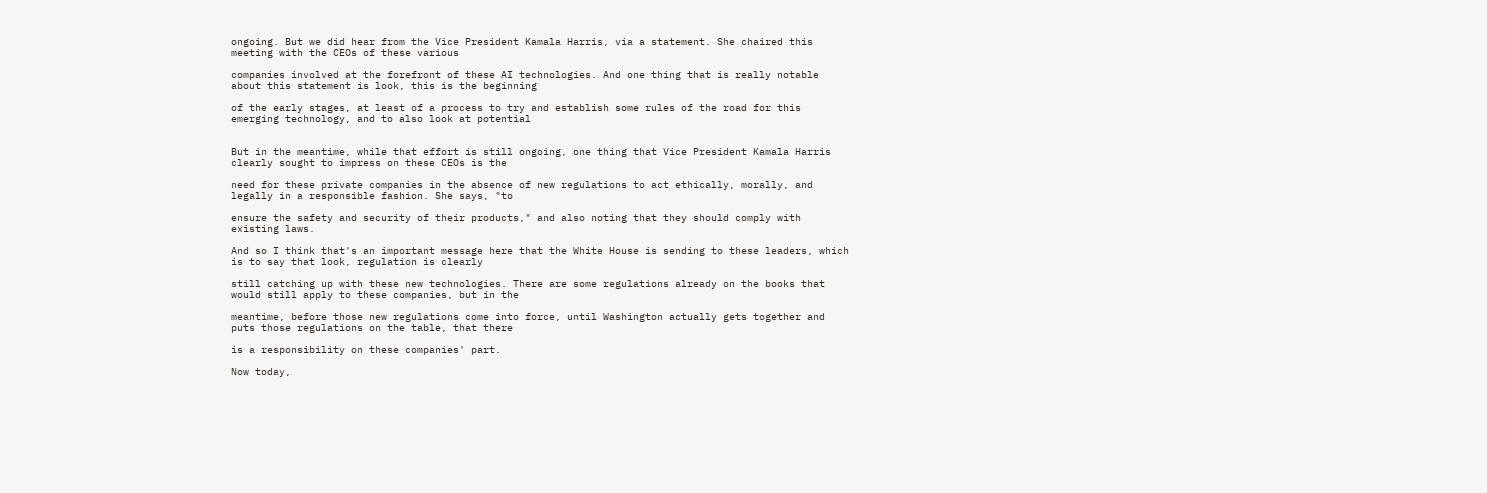ongoing. But we did hear from the Vice President Kamala Harris, via a statement. She chaired this meeting with the CEOs of these various

companies involved at the forefront of these AI technologies. And one thing that is really notable about this statement is look, this is the beginning

of the early stages, at least of a process to try and establish some rules of the road for this emerging technology, and to also look at potential


But in the meantime, while that effort is still ongoing, one thing that Vice President Kamala Harris clearly sought to impress on these CEOs is the

need for these private companies in the absence of new regulations to act ethically, morally, and legally in a responsible fashion. She says, "to

ensure the safety and security of their products," and also noting that they should comply with existing laws.

And so I think that's an important message here that the White House is sending to these leaders, which is to say that look, regulation is clearly

still catching up with these new technologies. There are some regulations already on the books that would still apply to these companies, but in the

meantime, before those new regulations come into force, until Washington actually gets together and puts those regulations on the table, that there

is a responsibility on these companies' part.

Now today,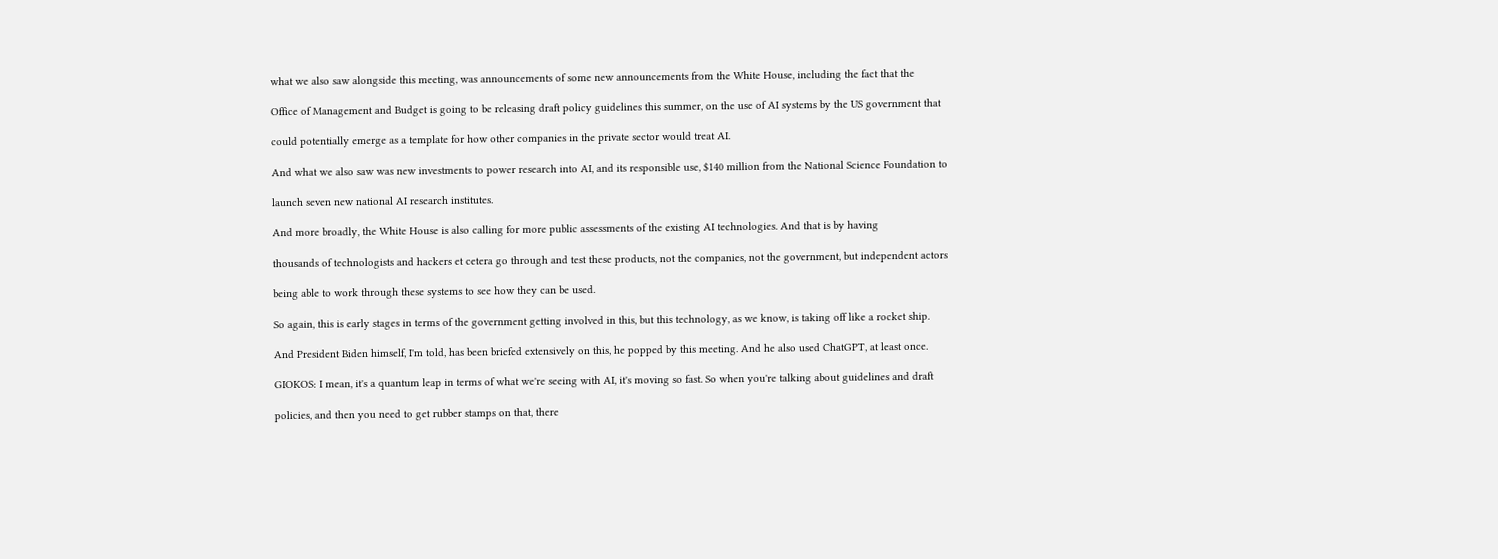what we also saw alongside this meeting, was announcements of some new announcements from the White House, including the fact that the

Office of Management and Budget is going to be releasing draft policy guidelines this summer, on the use of AI systems by the US government that

could potentially emerge as a template for how other companies in the private sector would treat AI.

And what we also saw was new investments to power research into AI, and its responsible use, $140 million from the National Science Foundation to

launch seven new national AI research institutes.

And more broadly, the White House is also calling for more public assessments of the existing AI technologies. And that is by having

thousands of technologists and hackers et cetera go through and test these products, not the companies, not the government, but independent actors

being able to work through these systems to see how they can be used.

So again, this is early stages in terms of the government getting involved in this, but this technology, as we know, is taking off like a rocket ship.

And President Biden himself, I'm told, has been briefed extensively on this, he popped by this meeting. And he also used ChatGPT, at least once.

GIOKOS: I mean, it's a quantum leap in terms of what we're seeing with AI, it's moving so fast. So when you're talking about guidelines and draft

policies, and then you need to get rubber stamps on that, there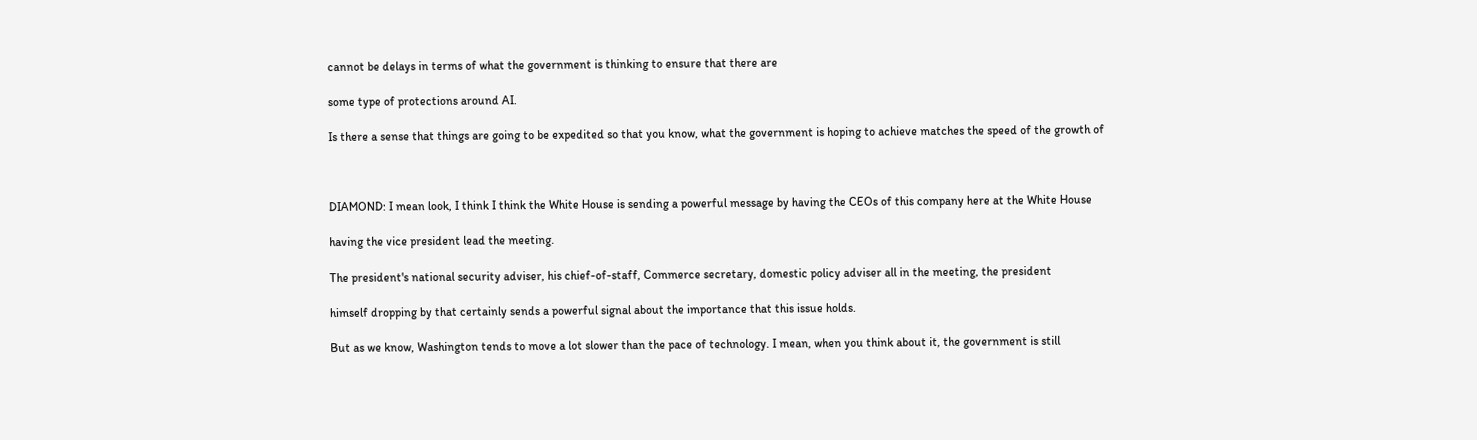cannot be delays in terms of what the government is thinking to ensure that there are

some type of protections around AI.

Is there a sense that things are going to be expedited so that you know, what the government is hoping to achieve matches the speed of the growth of



DIAMOND: I mean look, I think I think the White House is sending a powerful message by having the CEOs of this company here at the White House

having the vice president lead the meeting.

The president's national security adviser, his chief-of-staff, Commerce secretary, domestic policy adviser all in the meeting, the president

himself dropping by that certainly sends a powerful signal about the importance that this issue holds.

But as we know, Washington tends to move a lot slower than the pace of technology. I mean, when you think about it, the government is still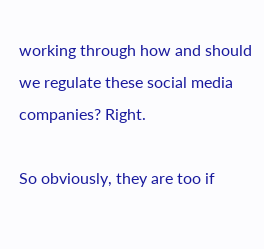working through how and should we regulate these social media companies? Right.

So obviously, they are too if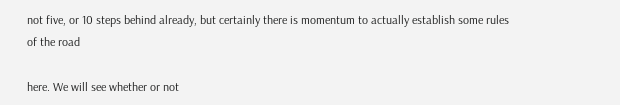not five, or 10 steps behind already, but certainly there is momentum to actually establish some rules of the road

here. We will see whether or not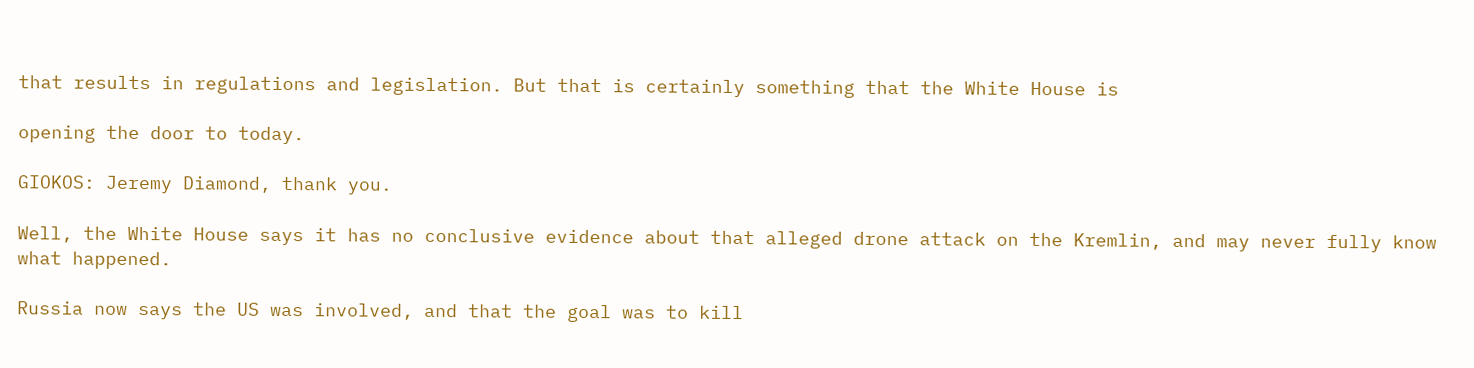that results in regulations and legislation. But that is certainly something that the White House is

opening the door to today.

GIOKOS: Jeremy Diamond, thank you.

Well, the White House says it has no conclusive evidence about that alleged drone attack on the Kremlin, and may never fully know what happened.

Russia now says the US was involved, and that the goal was to kill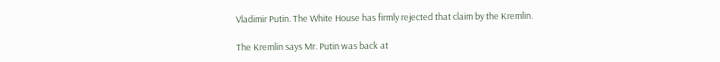Vladimir Putin. The White House has firmly rejected that claim by the Kremlin.

The Kremlin says Mr. Putin was back at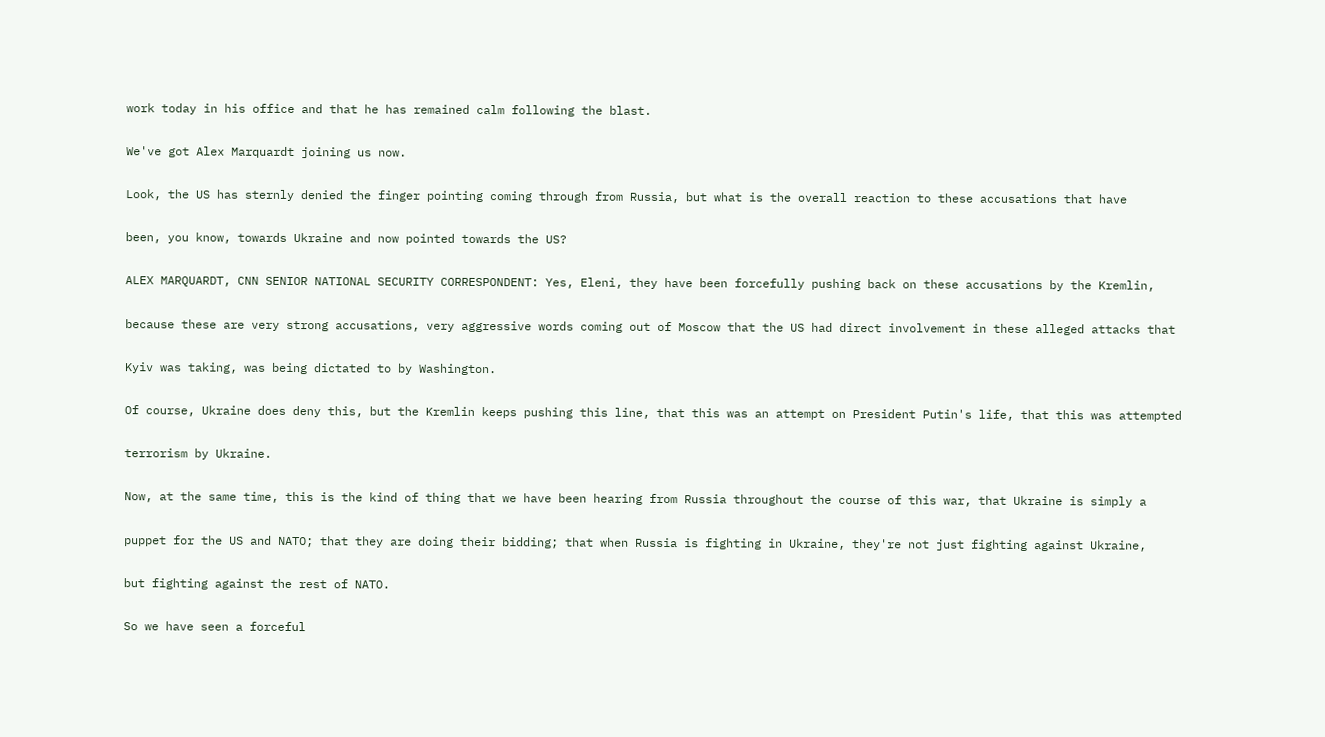work today in his office and that he has remained calm following the blast.

We've got Alex Marquardt joining us now.

Look, the US has sternly denied the finger pointing coming through from Russia, but what is the overall reaction to these accusations that have

been, you know, towards Ukraine and now pointed towards the US?

ALEX MARQUARDT, CNN SENIOR NATIONAL SECURITY CORRESPONDENT: Yes, Eleni, they have been forcefully pushing back on these accusations by the Kremlin,

because these are very strong accusations, very aggressive words coming out of Moscow that the US had direct involvement in these alleged attacks that

Kyiv was taking, was being dictated to by Washington.

Of course, Ukraine does deny this, but the Kremlin keeps pushing this line, that this was an attempt on President Putin's life, that this was attempted

terrorism by Ukraine.

Now, at the same time, this is the kind of thing that we have been hearing from Russia throughout the course of this war, that Ukraine is simply a

puppet for the US and NATO; that they are doing their bidding; that when Russia is fighting in Ukraine, they're not just fighting against Ukraine,

but fighting against the rest of NATO.

So we have seen a forceful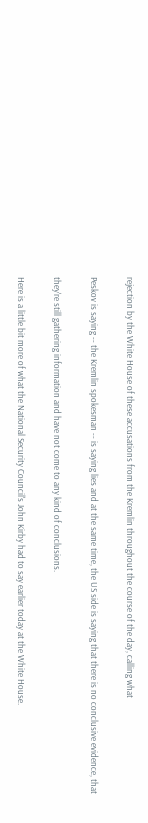rejection by the White House of these accusations from the Kremlin throughout the course of the day, calling what

Peskov is saying -- the Kremlin spokesman -- is saying lies and at the same time, the US side is saying that there is no conclusive evidence, that

they're still gathering information and have not come to any kind of conclusions.

Here is a little bit more of what the National Security Council's John Kirby had to say earlier today at the White House.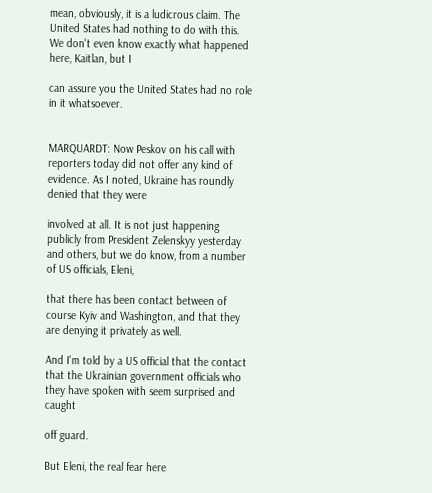mean, obviously, it is a ludicrous claim. The United States had nothing to do with this. We don't even know exactly what happened here, Kaitlan, but I

can assure you the United States had no role in it whatsoever.


MARQUARDT: Now Peskov on his call with reporters today did not offer any kind of evidence. As I noted, Ukraine has roundly denied that they were

involved at all. It is not just happening publicly from President Zelenskyy yesterday and others, but we do know, from a number of US officials, Eleni,

that there has been contact between of course Kyiv and Washington, and that they are denying it privately as well.

And I'm told by a US official that the contact that the Ukrainian government officials who they have spoken with seem surprised and caught

off guard.

But Eleni, the real fear here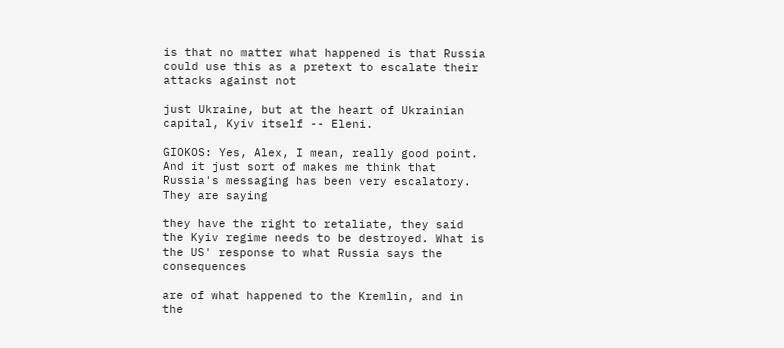is that no matter what happened is that Russia could use this as a pretext to escalate their attacks against not

just Ukraine, but at the heart of Ukrainian capital, Kyiv itself -- Eleni.

GIOKOS: Yes, Alex, I mean, really good point. And it just sort of makes me think that Russia's messaging has been very escalatory. They are saying

they have the right to retaliate, they said the Kyiv regime needs to be destroyed. What is the US' response to what Russia says the consequences

are of what happened to the Kremlin, and in the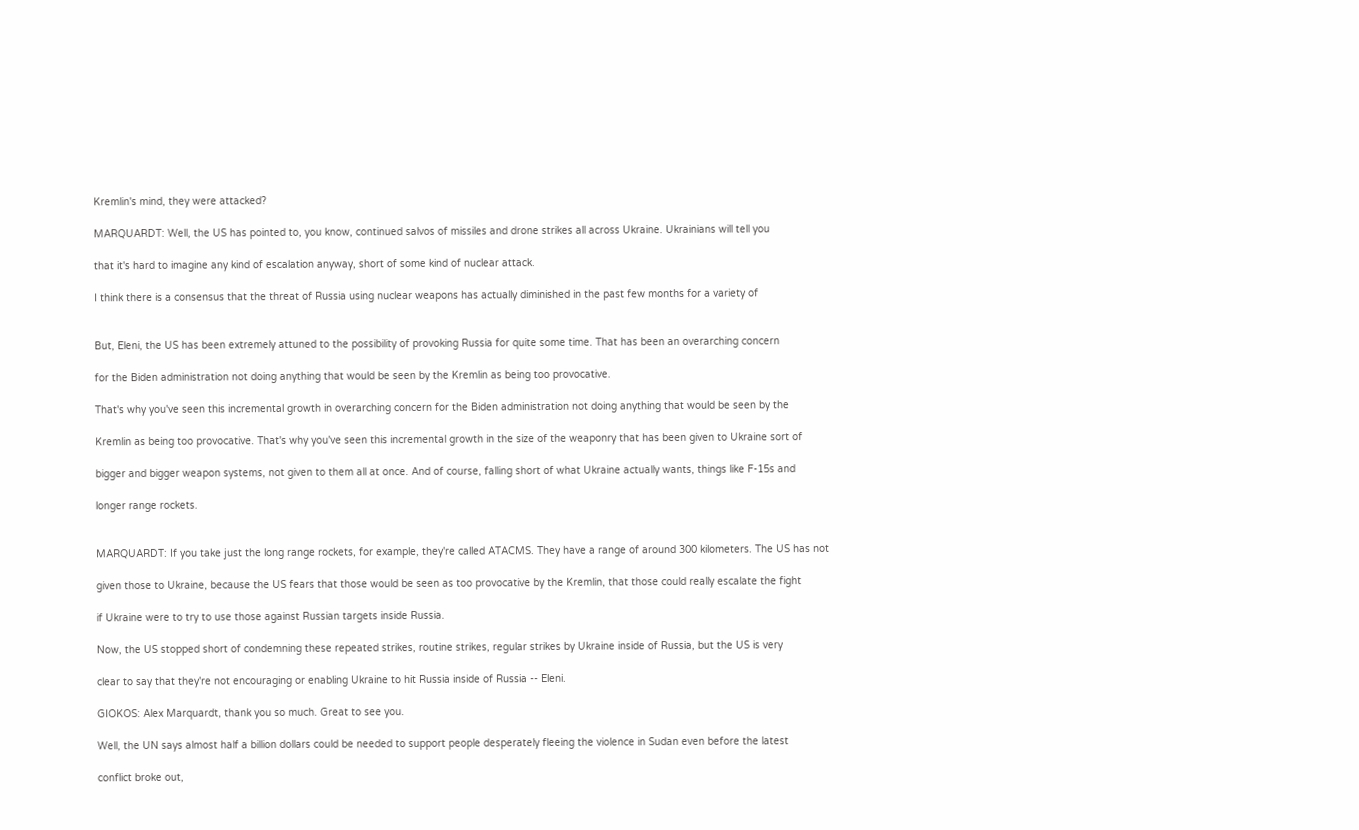Kremlin's mind, they were attacked?

MARQUARDT: Well, the US has pointed to, you know, continued salvos of missiles and drone strikes all across Ukraine. Ukrainians will tell you

that it's hard to imagine any kind of escalation anyway, short of some kind of nuclear attack.

I think there is a consensus that the threat of Russia using nuclear weapons has actually diminished in the past few months for a variety of


But, Eleni, the US has been extremely attuned to the possibility of provoking Russia for quite some time. That has been an overarching concern

for the Biden administration not doing anything that would be seen by the Kremlin as being too provocative.

That's why you've seen this incremental growth in overarching concern for the Biden administration not doing anything that would be seen by the

Kremlin as being too provocative. That's why you've seen this incremental growth in the size of the weaponry that has been given to Ukraine sort of

bigger and bigger weapon systems, not given to them all at once. And of course, falling short of what Ukraine actually wants, things like F-15s and

longer range rockets.


MARQUARDT: If you take just the long range rockets, for example, they're called ATACMS. They have a range of around 300 kilometers. The US has not

given those to Ukraine, because the US fears that those would be seen as too provocative by the Kremlin, that those could really escalate the fight

if Ukraine were to try to use those against Russian targets inside Russia.

Now, the US stopped short of condemning these repeated strikes, routine strikes, regular strikes by Ukraine inside of Russia, but the US is very

clear to say that they're not encouraging or enabling Ukraine to hit Russia inside of Russia -- Eleni.

GIOKOS: Alex Marquardt, thank you so much. Great to see you.

Well, the UN says almost half a billion dollars could be needed to support people desperately fleeing the violence in Sudan even before the latest

conflict broke out,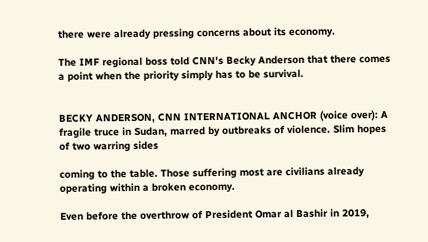there were already pressing concerns about its economy.

The IMF regional boss told CNN's Becky Anderson that there comes a point when the priority simply has to be survival.


BECKY ANDERSON, CNN INTERNATIONAL ANCHOR (voice over): A fragile truce in Sudan, marred by outbreaks of violence. Slim hopes of two warring sides

coming to the table. Those suffering most are civilians already operating within a broken economy.

Even before the overthrow of President Omar al Bashir in 2019,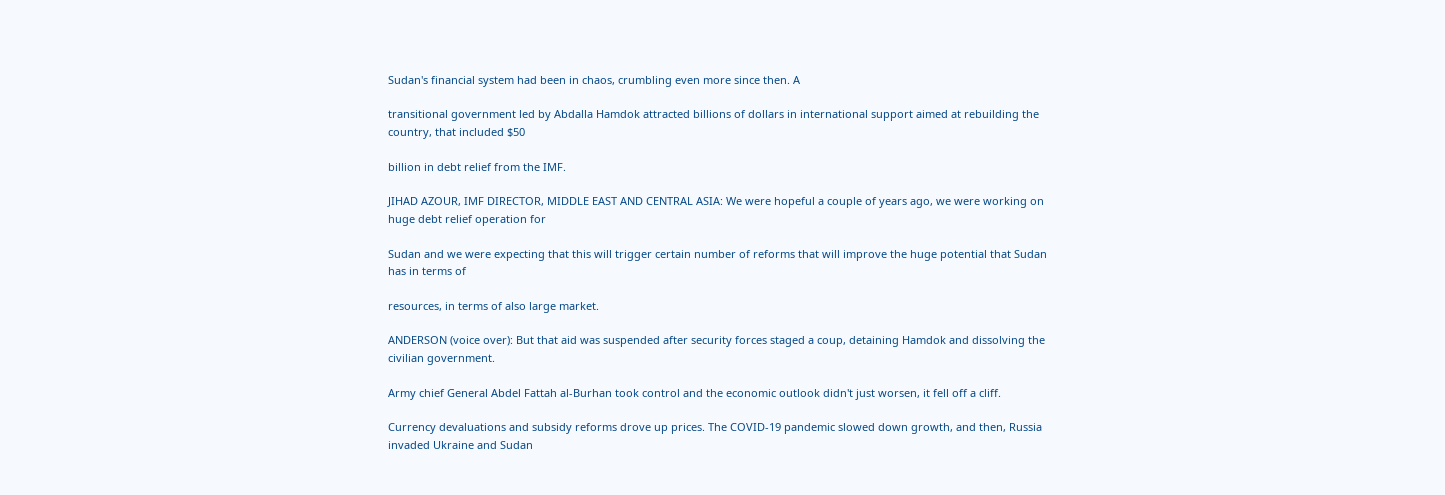Sudan's financial system had been in chaos, crumbling even more since then. A

transitional government led by Abdalla Hamdok attracted billions of dollars in international support aimed at rebuilding the country, that included $50

billion in debt relief from the IMF.

JIHAD AZOUR, IMF DIRECTOR, MIDDLE EAST AND CENTRAL ASIA: We were hopeful a couple of years ago, we were working on huge debt relief operation for

Sudan and we were expecting that this will trigger certain number of reforms that will improve the huge potential that Sudan has in terms of

resources, in terms of also large market.

ANDERSON (voice over): But that aid was suspended after security forces staged a coup, detaining Hamdok and dissolving the civilian government.

Army chief General Abdel Fattah al-Burhan took control and the economic outlook didn't just worsen, it fell off a cliff.

Currency devaluations and subsidy reforms drove up prices. The COVID-19 pandemic slowed down growth, and then, Russia invaded Ukraine and Sudan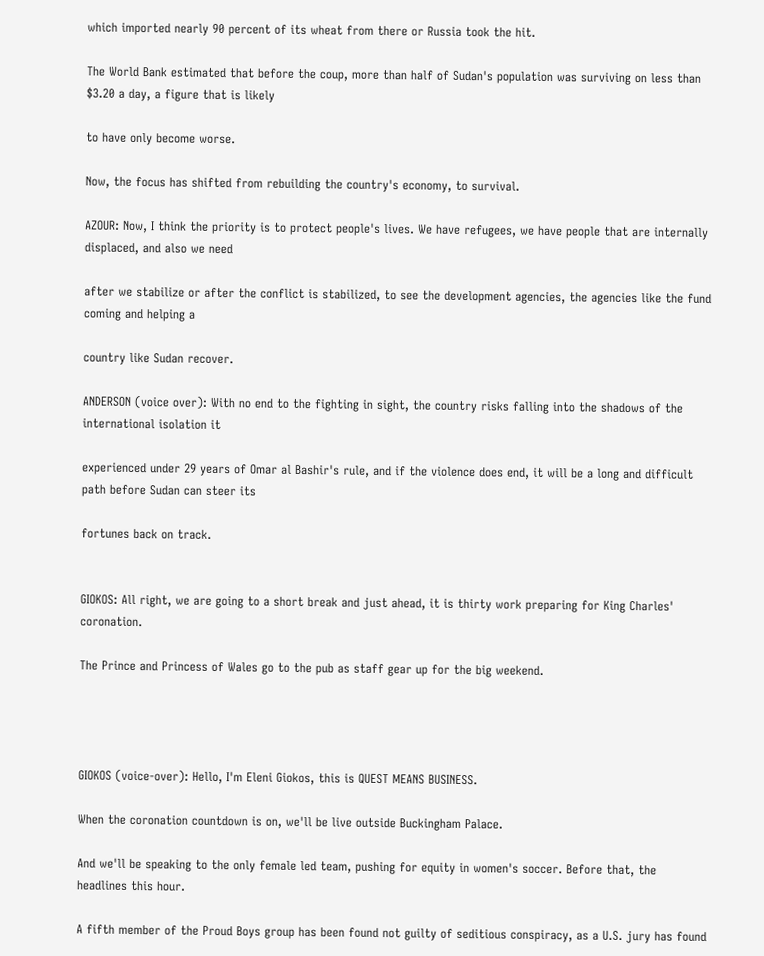which imported nearly 90 percent of its wheat from there or Russia took the hit.

The World Bank estimated that before the coup, more than half of Sudan's population was surviving on less than $3.20 a day, a figure that is likely

to have only become worse.

Now, the focus has shifted from rebuilding the country's economy, to survival.

AZOUR: Now, I think the priority is to protect people's lives. We have refugees, we have people that are internally displaced, and also we need

after we stabilize or after the conflict is stabilized, to see the development agencies, the agencies like the fund coming and helping a

country like Sudan recover.

ANDERSON (voice over): With no end to the fighting in sight, the country risks falling into the shadows of the international isolation it

experienced under 29 years of Omar al Bashir's rule, and if the violence does end, it will be a long and difficult path before Sudan can steer its

fortunes back on track.


GIOKOS: All right, we are going to a short break and just ahead, it is thirty work preparing for King Charles' coronation.

The Prince and Princess of Wales go to the pub as staff gear up for the big weekend.




GIOKOS (voice-over): Hello, I'm Eleni Giokos, this is QUEST MEANS BUSINESS.

When the coronation countdown is on, we'll be live outside Buckingham Palace.

And we'll be speaking to the only female led team, pushing for equity in women's soccer. Before that, the headlines this hour.

A fifth member of the Proud Boys group has been found not guilty of seditious conspiracy, as a U.S. jury has found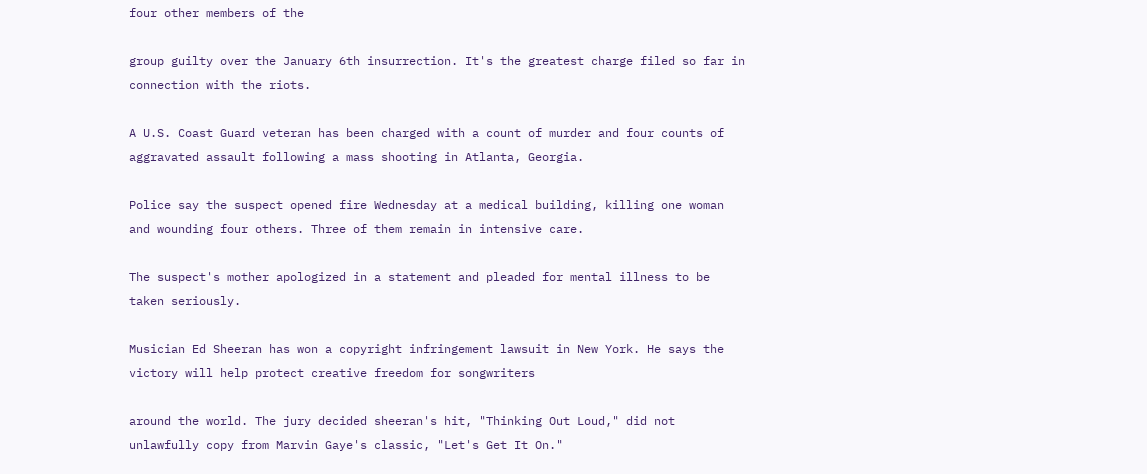four other members of the

group guilty over the January 6th insurrection. It's the greatest charge filed so far in connection with the riots.

A U.S. Coast Guard veteran has been charged with a count of murder and four counts of aggravated assault following a mass shooting in Atlanta, Georgia.

Police say the suspect opened fire Wednesday at a medical building, killing one woman and wounding four others. Three of them remain in intensive care.

The suspect's mother apologized in a statement and pleaded for mental illness to be taken seriously.

Musician Ed Sheeran has won a copyright infringement lawsuit in New York. He says the victory will help protect creative freedom for songwriters

around the world. The jury decided sheeran's hit, "Thinking Out Loud," did not unlawfully copy from Marvin Gaye's classic, "Let's Get It On."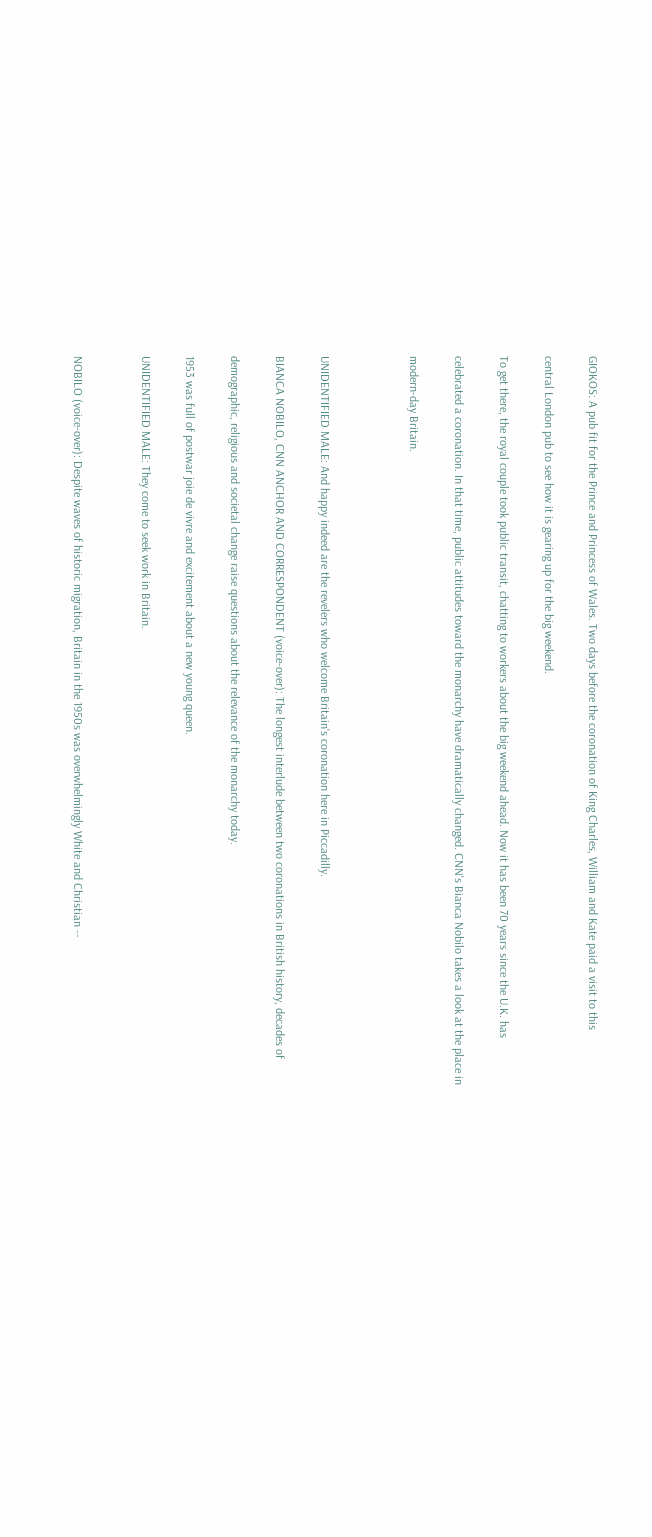GIOKOS: A pub fit for the Prince and Princess of Wales. Two days before the coronation of King Charles, William and Kate paid a visit to this

central London pub to see how it is gearing up for the big weekend.

To get there, the royal couple took public transit, chatting to workers about the big weekend ahead. Now it has been 70 years since the U.K. has

celebrated a coronation. In that time, public attitudes toward the monarchy have dramatically changed. CNN's Bianca Nobilo takes a look at the place in

modern-day Britain.



UNIDENTIFIED MALE: And happy indeed are the revelers who welcome Britain's coronation here in Piccadilly.

BIANCA NOBILO, CNN ANCHOR AND CORRESPONDENT (voice-over): The longest interlude between two coronations in British history, decades of

demographic, religious and societal change raise questions about the relevance of the monarchy today.

1953 was full of postwar joie de vivre and excitement about a new young queen.

UNIDENTIFIED MALE: They come to seek work in Britain.


NOBILO (voice-over): Despite waves of historic migration, Britain in the 1950s was overwhelmingly White and Christian --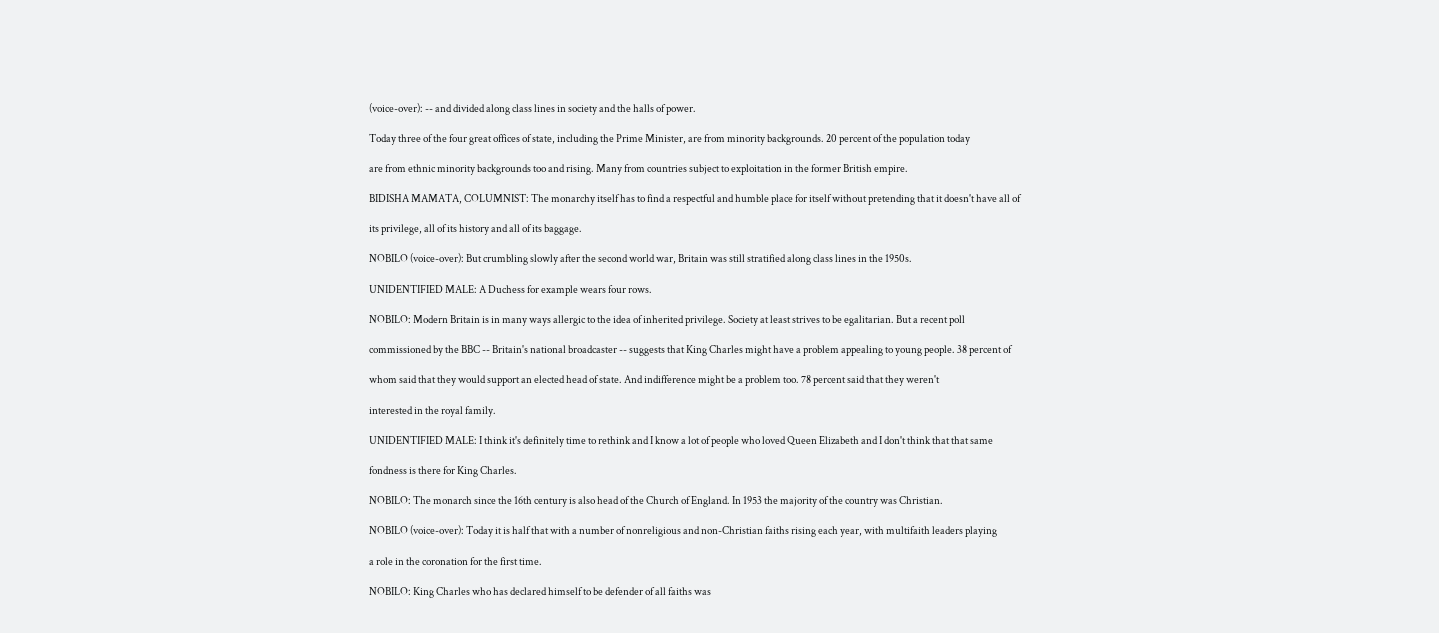(voice-over): -- and divided along class lines in society and the halls of power.

Today three of the four great offices of state, including the Prime Minister, are from minority backgrounds. 20 percent of the population today

are from ethnic minority backgrounds too and rising. Many from countries subject to exploitation in the former British empire.

BIDISHA MAMATA, COLUMNIST: The monarchy itself has to find a respectful and humble place for itself without pretending that it doesn't have all of

its privilege, all of its history and all of its baggage.

NOBILO (voice-over): But crumbling slowly after the second world war, Britain was still stratified along class lines in the 1950s.

UNIDENTIFIED MALE: A Duchess for example wears four rows.

NOBILO: Modern Britain is in many ways allergic to the idea of inherited privilege. Society at least strives to be egalitarian. But a recent poll

commissioned by the BBC -- Britain's national broadcaster -- suggests that King Charles might have a problem appealing to young people. 38 percent of

whom said that they would support an elected head of state. And indifference might be a problem too. 78 percent said that they weren't

interested in the royal family.

UNIDENTIFIED MALE: I think it's definitely time to rethink and I know a lot of people who loved Queen Elizabeth and I don't think that that same

fondness is there for King Charles.

NOBILO: The monarch since the 16th century is also head of the Church of England. In 1953 the majority of the country was Christian.

NOBILO (voice-over): Today it is half that with a number of nonreligious and non-Christian faiths rising each year, with multifaith leaders playing

a role in the coronation for the first time.

NOBILO: King Charles who has declared himself to be defender of all faiths was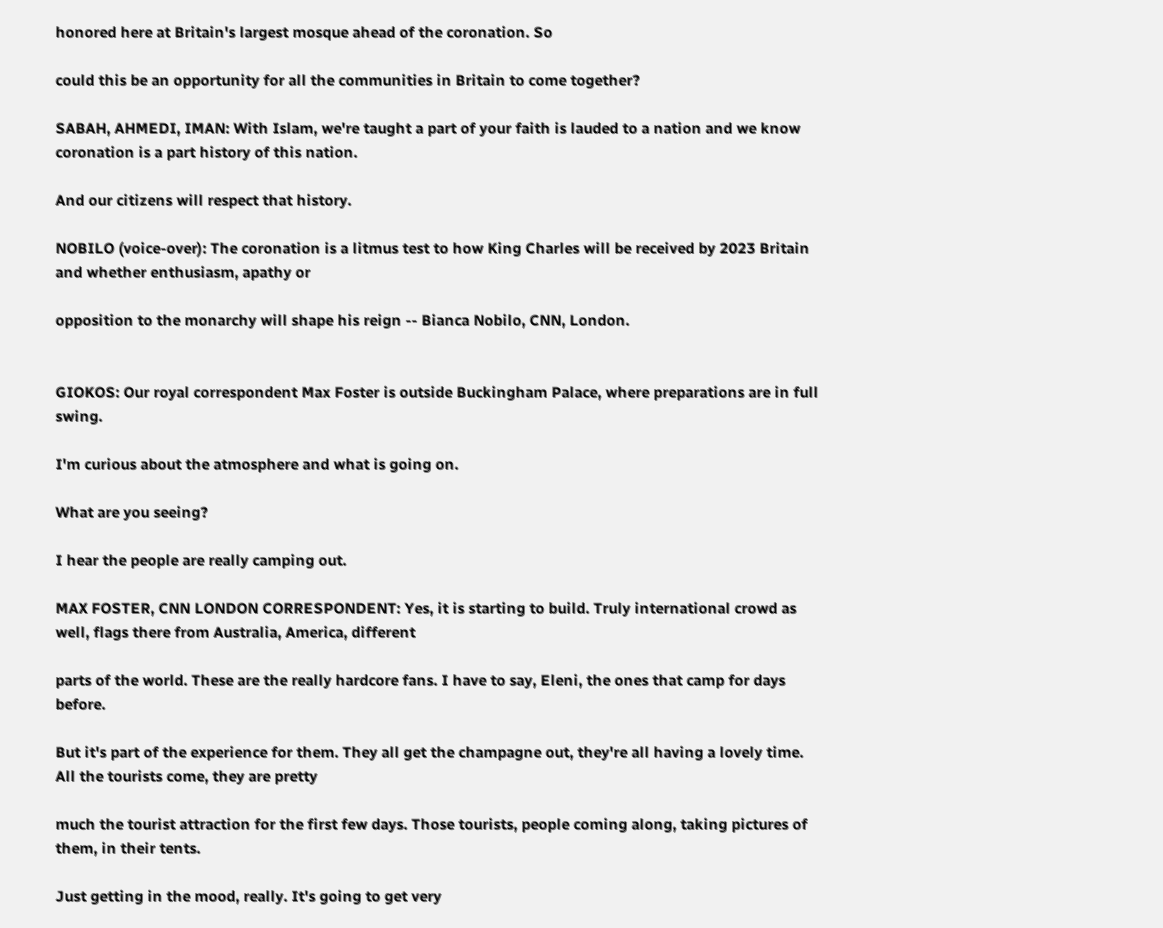honored here at Britain's largest mosque ahead of the coronation. So

could this be an opportunity for all the communities in Britain to come together?

SABAH, AHMEDI, IMAN: With Islam, we're taught a part of your faith is lauded to a nation and we know coronation is a part history of this nation.

And our citizens will respect that history.

NOBILO (voice-over): The coronation is a litmus test to how King Charles will be received by 2023 Britain and whether enthusiasm, apathy or

opposition to the monarchy will shape his reign -- Bianca Nobilo, CNN, London.


GIOKOS: Our royal correspondent Max Foster is outside Buckingham Palace, where preparations are in full swing.

I'm curious about the atmosphere and what is going on.

What are you seeing?

I hear the people are really camping out.

MAX FOSTER, CNN LONDON CORRESPONDENT: Yes, it is starting to build. Truly international crowd as well, flags there from Australia, America, different

parts of the world. These are the really hardcore fans. I have to say, Eleni, the ones that camp for days before.

But it's part of the experience for them. They all get the champagne out, they're all having a lovely time. All the tourists come, they are pretty

much the tourist attraction for the first few days. Those tourists, people coming along, taking pictures of them, in their tents.

Just getting in the mood, really. It's going to get very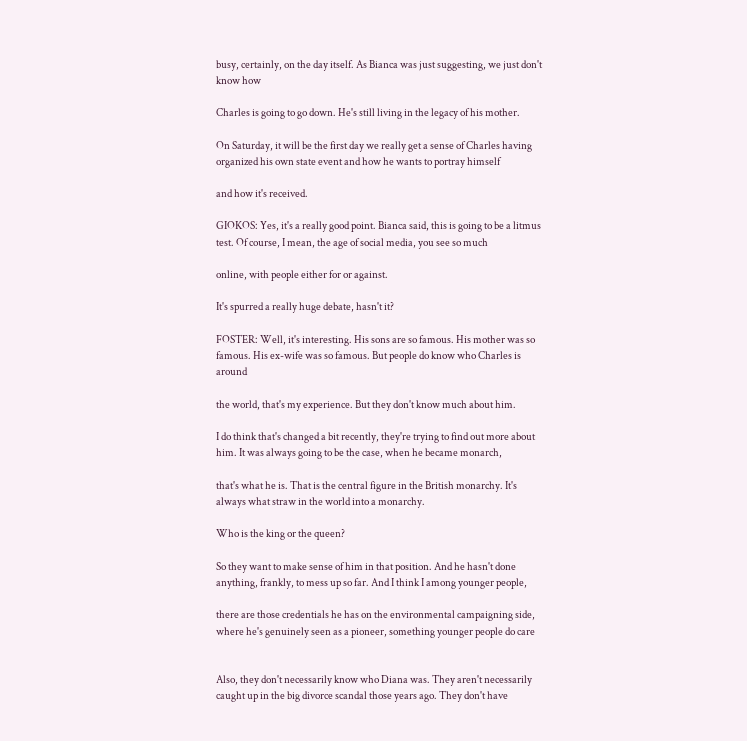busy, certainly, on the day itself. As Bianca was just suggesting, we just don't know how

Charles is going to go down. He's still living in the legacy of his mother.

On Saturday, it will be the first day we really get a sense of Charles having organized his own state event and how he wants to portray himself

and how it's received.

GIOKOS: Yes, it's a really good point. Bianca said, this is going to be a litmus test. Of course, I mean, the age of social media, you see so much

online, with people either for or against.

It's spurred a really huge debate, hasn't it?

FOSTER: Well, it's interesting. His sons are so famous. His mother was so famous. His ex-wife was so famous. But people do know who Charles is around

the world, that's my experience. But they don't know much about him.

I do think that's changed a bit recently, they're trying to find out more about him. It was always going to be the case, when he became monarch,

that's what he is. That is the central figure in the British monarchy. It's always what straw in the world into a monarchy.

Who is the king or the queen?

So they want to make sense of him in that position. And he hasn't done anything, frankly, to mess up so far. And I think I among younger people,

there are those credentials he has on the environmental campaigning side, where he's genuinely seen as a pioneer, something younger people do care


Also, they don't necessarily know who Diana was. They aren't necessarily caught up in the big divorce scandal those years ago. They don't have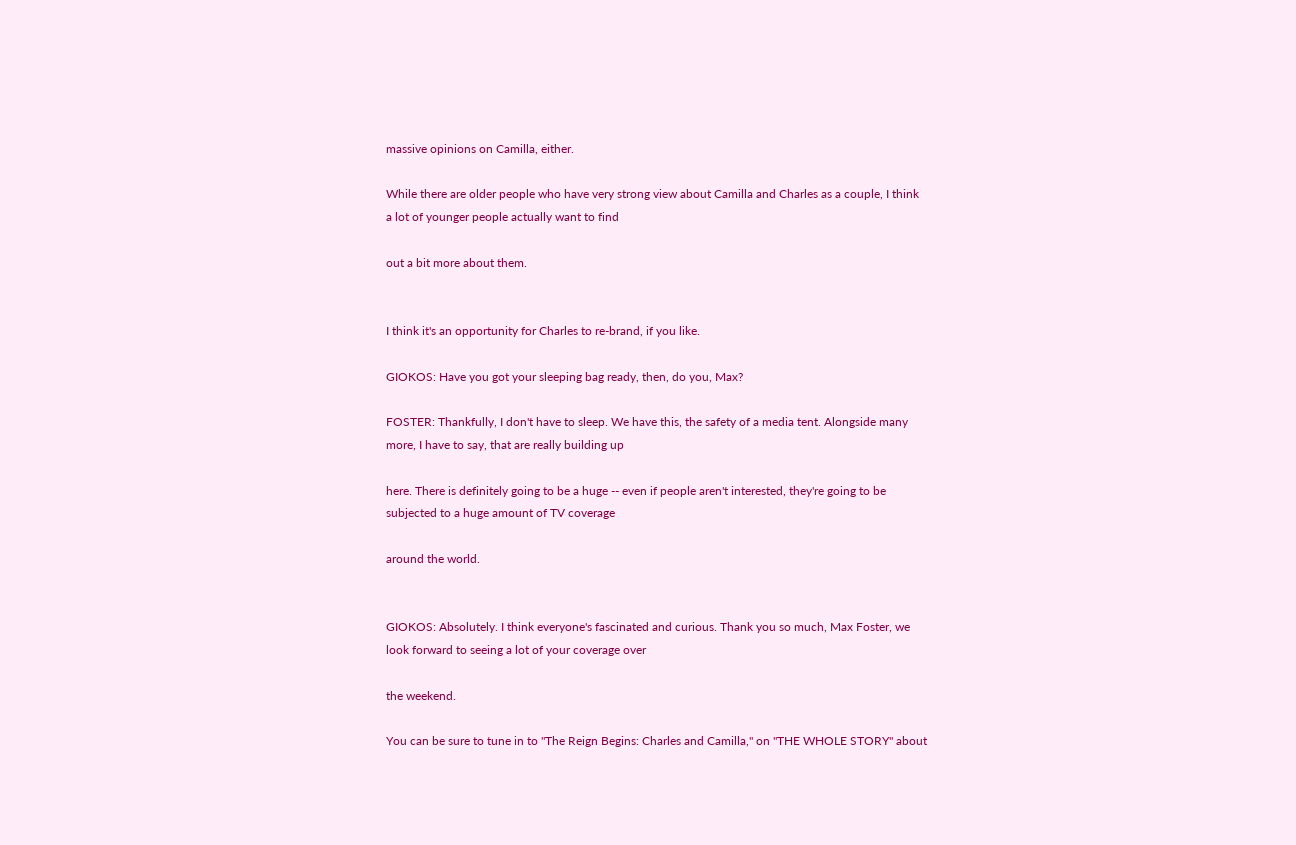massive opinions on Camilla, either.

While there are older people who have very strong view about Camilla and Charles as a couple, I think a lot of younger people actually want to find

out a bit more about them.


I think it's an opportunity for Charles to re-brand, if you like.

GIOKOS: Have you got your sleeping bag ready, then, do you, Max?

FOSTER: Thankfully, I don't have to sleep. We have this, the safety of a media tent. Alongside many more, I have to say, that are really building up

here. There is definitely going to be a huge -- even if people aren't interested, they're going to be subjected to a huge amount of TV coverage

around the world.


GIOKOS: Absolutely. I think everyone's fascinated and curious. Thank you so much, Max Foster, we look forward to seeing a lot of your coverage over

the weekend.

You can be sure to tune in to "The Reign Begins: Charles and Camilla," on "THE WHOLE STORY" about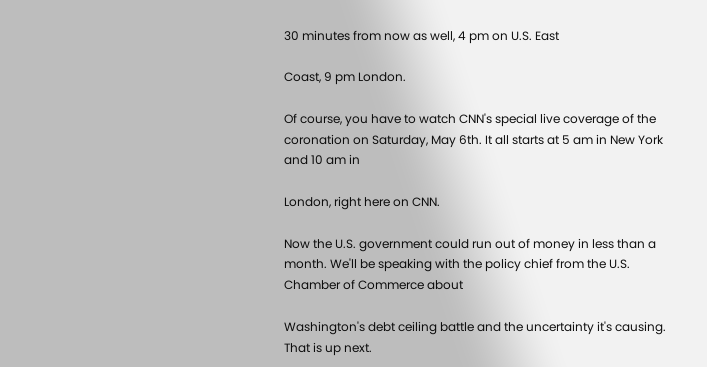30 minutes from now as well, 4 pm on U.S. East

Coast, 9 pm London.

Of course, you have to watch CNN's special live coverage of the coronation on Saturday, May 6th. It all starts at 5 am in New York and 10 am in

London, right here on CNN.

Now the U.S. government could run out of money in less than a month. We'll be speaking with the policy chief from the U.S. Chamber of Commerce about

Washington's debt ceiling battle and the uncertainty it's causing. That is up next.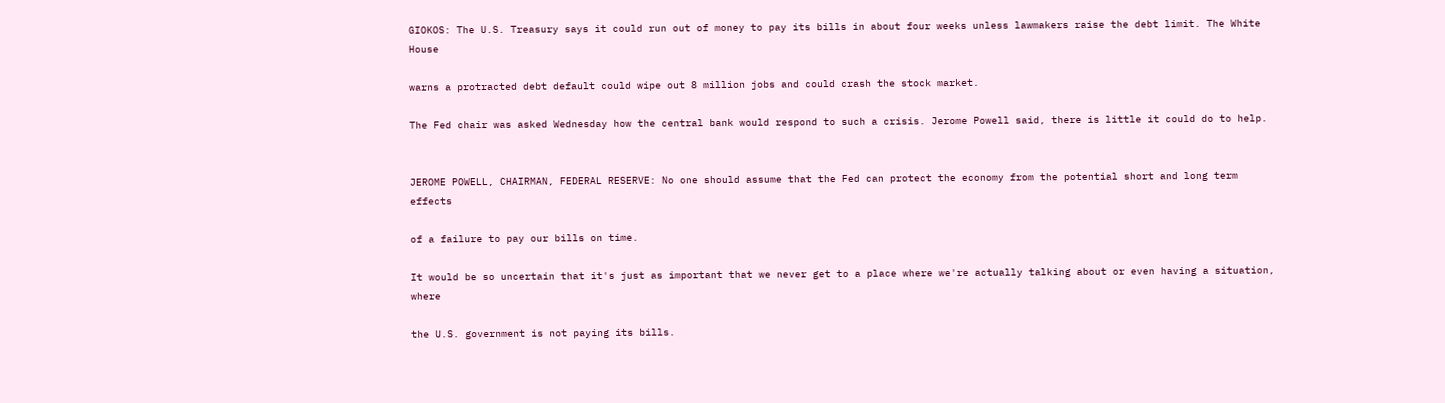GIOKOS: The U.S. Treasury says it could run out of money to pay its bills in about four weeks unless lawmakers raise the debt limit. The White House

warns a protracted debt default could wipe out 8 million jobs and could crash the stock market.

The Fed chair was asked Wednesday how the central bank would respond to such a crisis. Jerome Powell said, there is little it could do to help.


JEROME POWELL, CHAIRMAN, FEDERAL RESERVE: No one should assume that the Fed can protect the economy from the potential short and long term effects

of a failure to pay our bills on time.

It would be so uncertain that it's just as important that we never get to a place where we're actually talking about or even having a situation, where

the U.S. government is not paying its bills.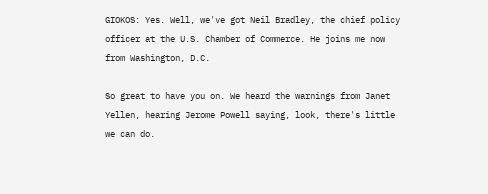GIOKOS: Yes. Well, we've got Neil Bradley, the chief policy officer at the U.S. Chamber of Commerce. He joins me now from Washington, D.C.

So great to have you on. We heard the warnings from Janet Yellen, hearing Jerome Powell saying, look, there's little we can do.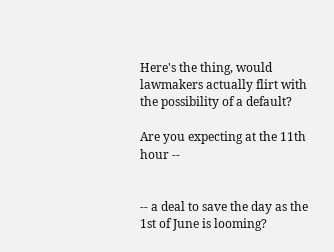Here's the thing, would lawmakers actually flirt with the possibility of a default?

Are you expecting at the 11th hour --


-- a deal to save the day as the 1st of June is looming?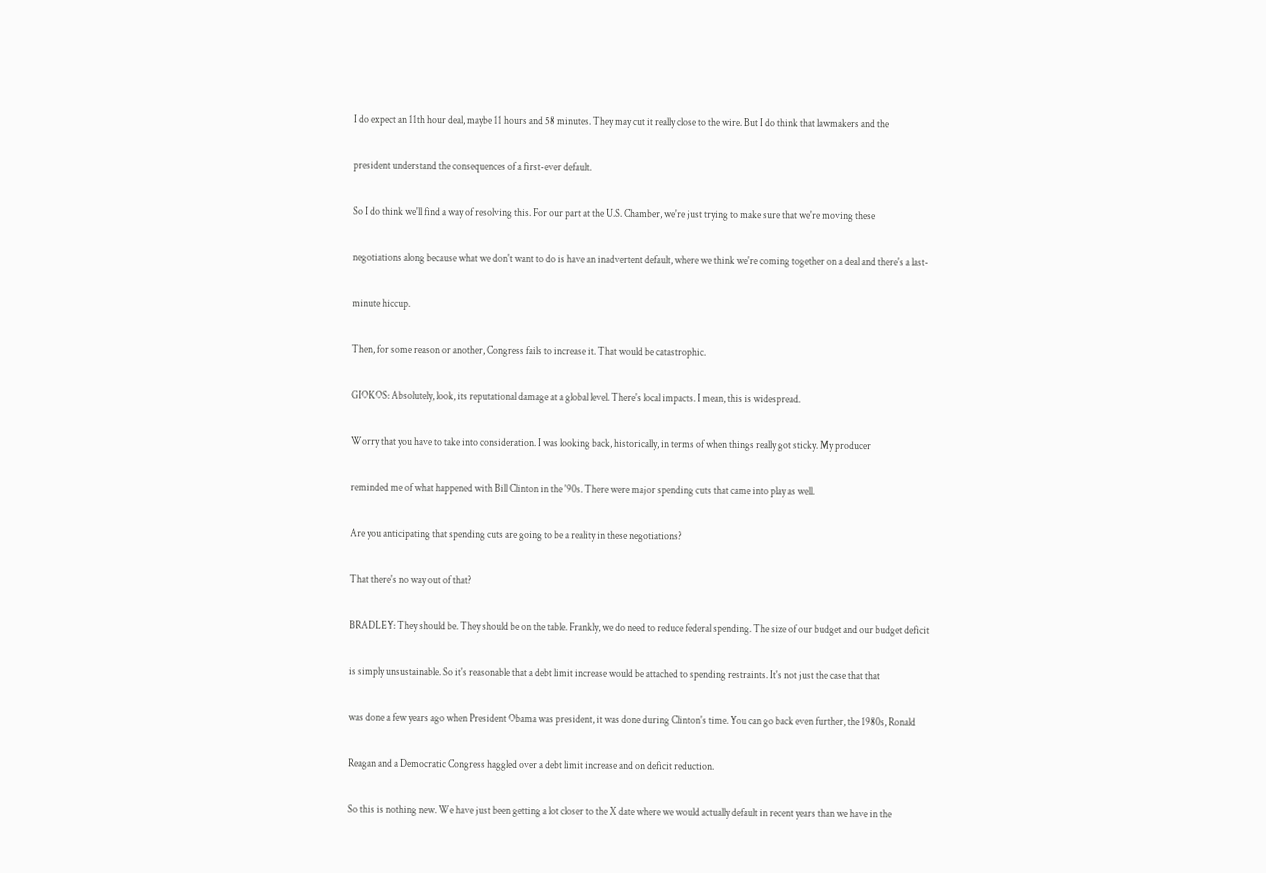I do expect an 11th hour deal, maybe 11 hours and 58 minutes. They may cut it really close to the wire. But I do think that lawmakers and the

president understand the consequences of a first-ever default.

So I do think we'll find a way of resolving this. For our part at the U.S. Chamber, we're just trying to make sure that we're moving these

negotiations along because what we don't want to do is have an inadvertent default, where we think we're coming together on a deal and there's a last-

minute hiccup.

Then, for some reason or another, Congress fails to increase it. That would be catastrophic.

GIOKOS: Absolutely, look, its reputational damage at a global level. There's local impacts. I mean, this is widespread.

Worry that you have to take into consideration. I was looking back, historically, in terms of when things really got sticky. My producer

reminded me of what happened with Bill Clinton in the '90s. There were major spending cuts that came into play as well.

Are you anticipating that spending cuts are going to be a reality in these negotiations?

That there's no way out of that?

BRADLEY: They should be. They should be on the table. Frankly, we do need to reduce federal spending. The size of our budget and our budget deficit

is simply unsustainable. So it's reasonable that a debt limit increase would be attached to spending restraints. It's not just the case that that

was done a few years ago when President Obama was president, it was done during Clinton's time. You can go back even further, the 1980s, Ronald

Reagan and a Democratic Congress haggled over a debt limit increase and on deficit reduction.

So this is nothing new. We have just been getting a lot closer to the X date where we would actually default in recent years than we have in the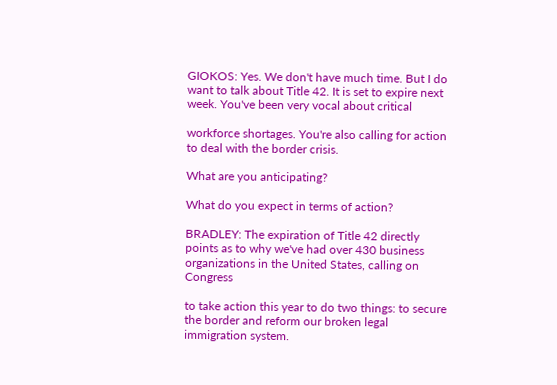GIOKOS: Yes. We don't have much time. But I do want to talk about Title 42. It is set to expire next week. You've been very vocal about critical

workforce shortages. You're also calling for action to deal with the border crisis.

What are you anticipating?

What do you expect in terms of action?

BRADLEY: The expiration of Title 42 directly points as to why we've had over 430 business organizations in the United States, calling on Congress

to take action this year to do two things: to secure the border and reform our broken legal immigration system.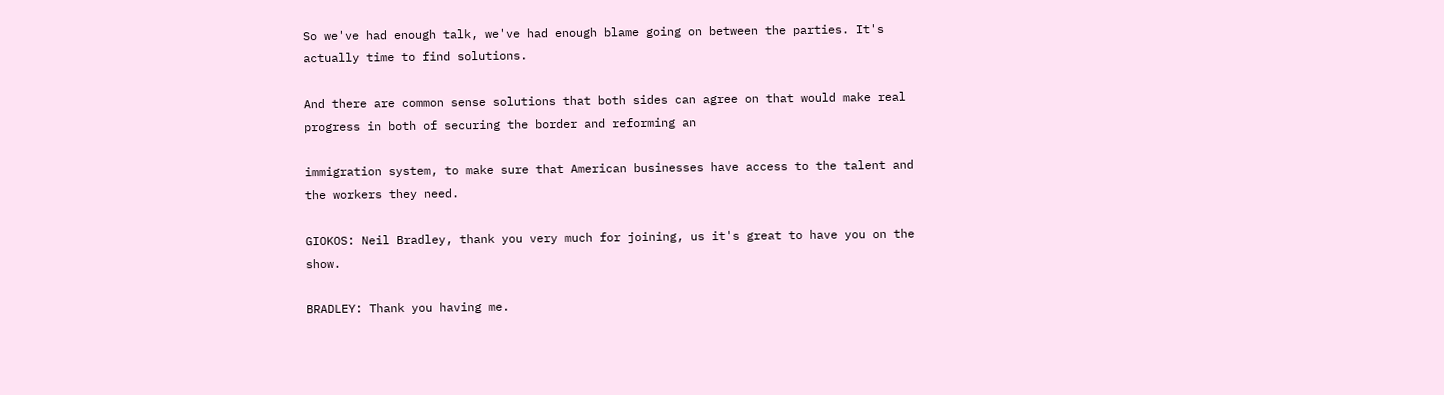So we've had enough talk, we've had enough blame going on between the parties. It's actually time to find solutions.

And there are common sense solutions that both sides can agree on that would make real progress in both of securing the border and reforming an

immigration system, to make sure that American businesses have access to the talent and the workers they need.

GIOKOS: Neil Bradley, thank you very much for joining, us it's great to have you on the show.

BRADLEY: Thank you having me.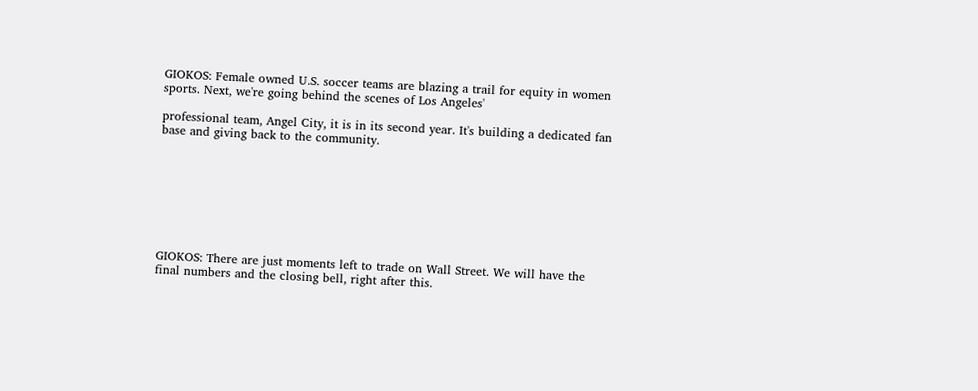GIOKOS: Female owned U.S. soccer teams are blazing a trail for equity in women sports. Next, we're going behind the scenes of Los Angeles'

professional team, Angel City, it is in its second year. It's building a dedicated fan base and giving back to the community.








GIOKOS: There are just moments left to trade on Wall Street. We will have the final numbers and the closing bell, right after this.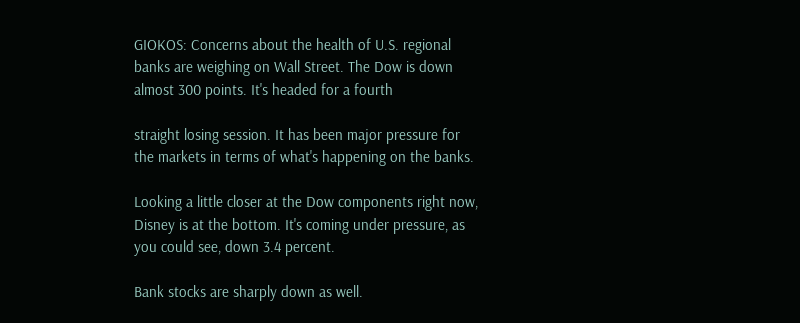GIOKOS: Concerns about the health of U.S. regional banks are weighing on Wall Street. The Dow is down almost 300 points. It's headed for a fourth

straight losing session. It has been major pressure for the markets in terms of what's happening on the banks.

Looking a little closer at the Dow components right now, Disney is at the bottom. It's coming under pressure, as you could see, down 3.4 percent.

Bank stocks are sharply down as well.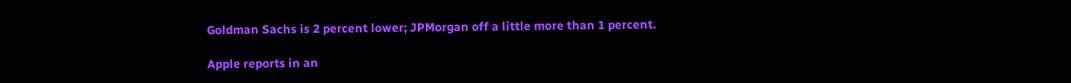Goldman Sachs is 2 percent lower; JPMorgan off a little more than 1 percent.

Apple reports in an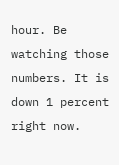hour. Be watching those numbers. It is down 1 percent right now.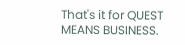That's it for QUEST MEANS BUSINESS.